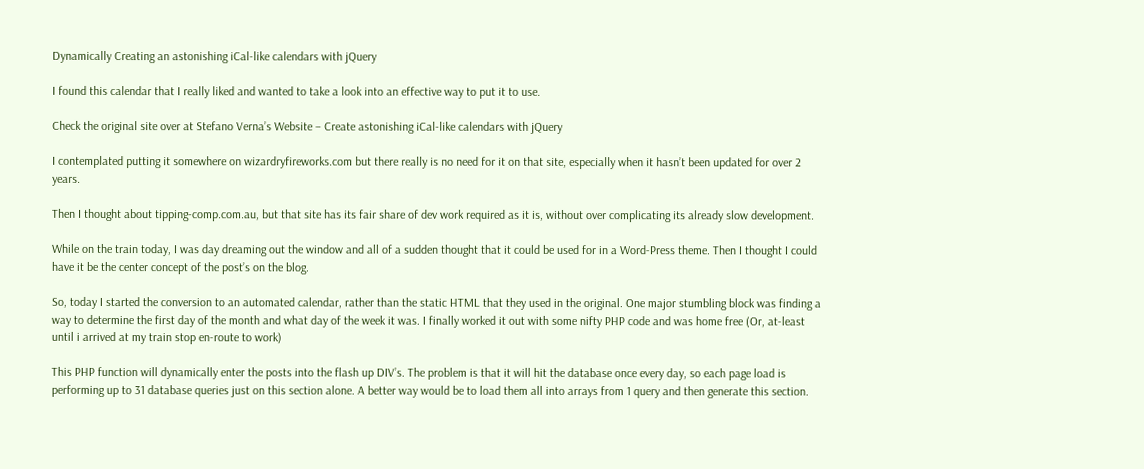Dynamically Creating an astonishing iCal-like calendars with jQuery

I found this calendar that I really liked and wanted to take a look into an effective way to put it to use.

Check the original site over at Stefano Verna’s Website – Create astonishing iCal-like calendars with jQuery

I contemplated putting it somewhere on wizardryfireworks.com but there really is no need for it on that site, especially when it hasn’t been updated for over 2 years.

Then I thought about tipping-comp.com.au, but that site has its fair share of dev work required as it is, without over complicating its already slow development.

While on the train today, I was day dreaming out the window and all of a sudden thought that it could be used for in a Word-Press theme. Then I thought I could have it be the center concept of the post’s on the blog.

So, today I started the conversion to an automated calendar, rather than the static HTML that they used in the original. One major stumbling block was finding a way to determine the first day of the month and what day of the week it was. I finally worked it out with some nifty PHP code and was home free (Or, at-least until i arrived at my train stop en-route to work)

This PHP function will dynamically enter the posts into the flash up DIV’s. The problem is that it will hit the database once every day, so each page load is performing up to 31 database queries just on this section alone. A better way would be to load them all into arrays from 1 query and then generate this section.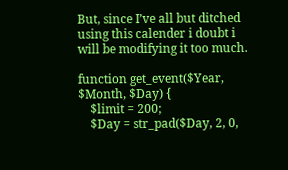But, since I’ve all but ditched using this calender i doubt i will be modifying it too much.

function get_event($Year, $Month, $Day) {
    $limit = 200;
    $Day = str_pad($Day, 2, 0,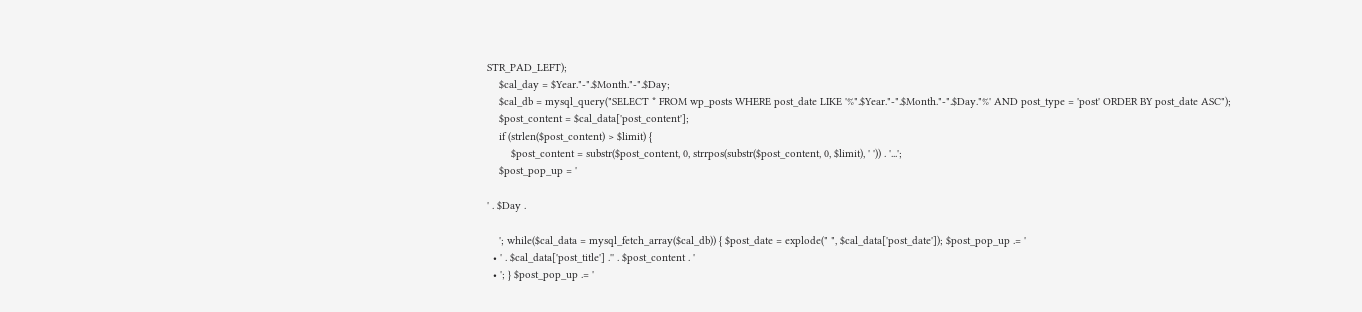STR_PAD_LEFT);
    $cal_day = $Year."-".$Month."-".$Day;
    $cal_db = mysql_query("SELECT * FROM wp_posts WHERE post_date LIKE '%".$Year."-".$Month."-".$Day."%' AND post_type = 'post' ORDER BY post_date ASC");
    $post_content = $cal_data['post_content'];
    if (strlen($post_content) > $limit) {
        $post_content = substr($post_content, 0, strrpos(substr($post_content, 0, $limit), ' ')) . '...';
    $post_pop_up = '

' . $Day .

    '; while($cal_data = mysql_fetch_array($cal_db)) { $post_date = explode(" ", $cal_data['post_date']); $post_pop_up .= '
  • ' . $cal_data['post_title'] .'' . $post_content . '
  • '; } $post_pop_up .= '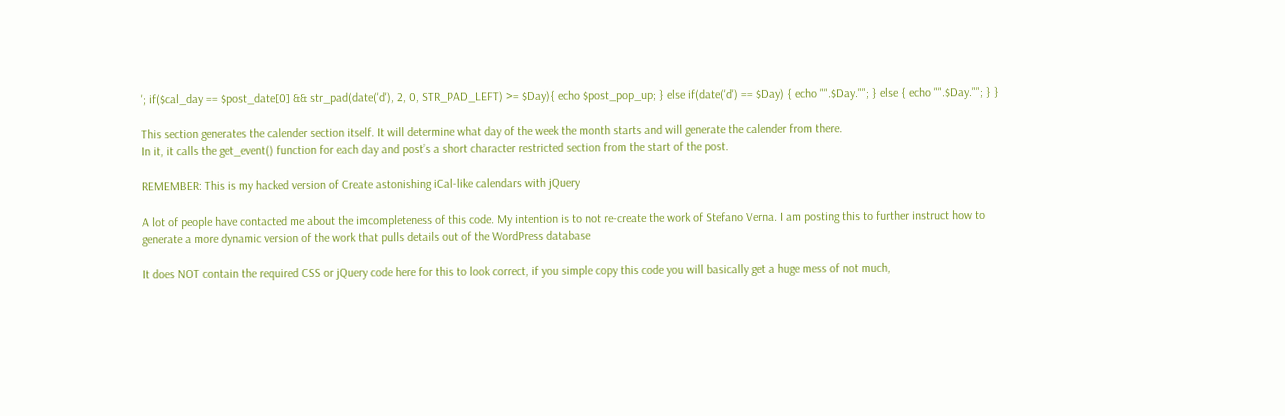'; if($cal_day == $post_date[0] && str_pad(date('d'), 2, 0, STR_PAD_LEFT) >= $Day){ echo $post_pop_up; } else if(date('d') == $Day) { echo "".$Day.""; } else { echo "".$Day.""; } }

This section generates the calender section itself. It will determine what day of the week the month starts and will generate the calender from there.
In it, it calls the get_event() function for each day and post’s a short character restricted section from the start of the post.

REMEMBER: This is my hacked version of Create astonishing iCal-like calendars with jQuery

A lot of people have contacted me about the imcompleteness of this code. My intention is to not re-create the work of Stefano Verna. I am posting this to further instruct how to generate a more dynamic version of the work that pulls details out of the WordPress database

It does NOT contain the required CSS or jQuery code here for this to look correct, if you simple copy this code you will basically get a huge mess of not much,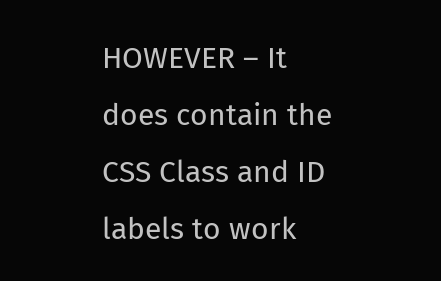HOWEVER – It does contain the CSS Class and ID labels to work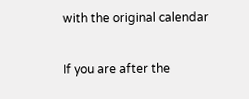with the original calendar

If you are after the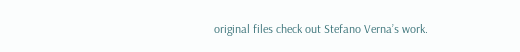original files check out Stefano Verna’s work.